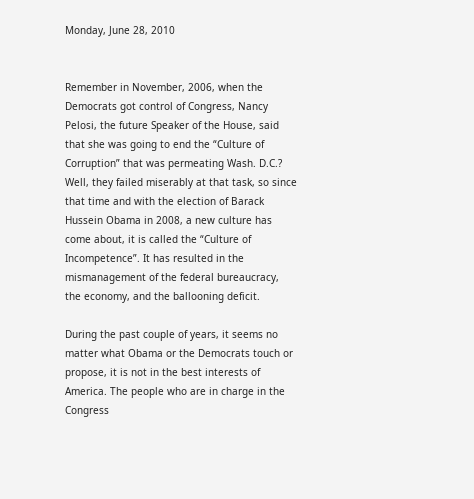Monday, June 28, 2010


Remember in November, 2006, when the Democrats got control of Congress, Nancy Pelosi, the future Speaker of the House, said that she was going to end the “Culture of Corruption” that was permeating Wash. D.C.? Well, they failed miserably at that task, so since that time and with the election of Barack Hussein Obama in 2008, a new culture has come about, it is called the “Culture of Incompetence”. It has resulted in the mismanagement of the federal bureaucracy, the economy, and the ballooning deficit.

During the past couple of years, it seems no matter what Obama or the Democrats touch or propose, it is not in the best interests of America. The people who are in charge in the Congress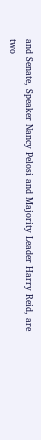and Senate, Speaker Nancy Pelosi and Majority Leader Harry Reid, are two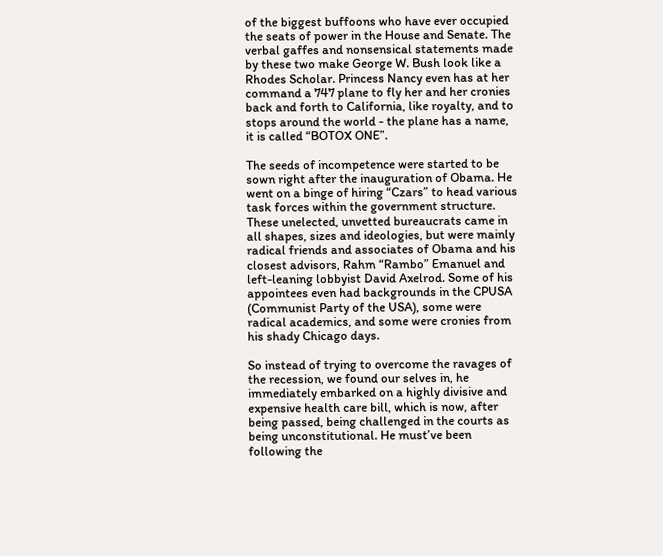of the biggest buffoons who have ever occupied the seats of power in the House and Senate. The verbal gaffes and nonsensical statements made by these two make George W. Bush look like a Rhodes Scholar. Princess Nancy even has at her command a 747 plane to fly her and her cronies back and forth to California, like royalty, and to stops around the world - the plane has a name, it is called “BOTOX ONE”.

The seeds of incompetence were started to be sown right after the inauguration of Obama. He went on a binge of hiring “Czars” to head various task forces within the government structure. These unelected, unvetted bureaucrats came in all shapes, sizes and ideologies, but were mainly radical friends and associates of Obama and his closest advisors, Rahm “Rambo” Emanuel and left-leaning lobbyist David Axelrod. Some of his appointees even had backgrounds in the CPUSA (Communist Party of the USA), some were radical academics, and some were cronies from his shady Chicago days.

So instead of trying to overcome the ravages of the recession, we found our selves in, he immediately embarked on a highly divisive and expensive health care bill, which is now, after being passed, being challenged in the courts as being unconstitutional. He must’ve been following the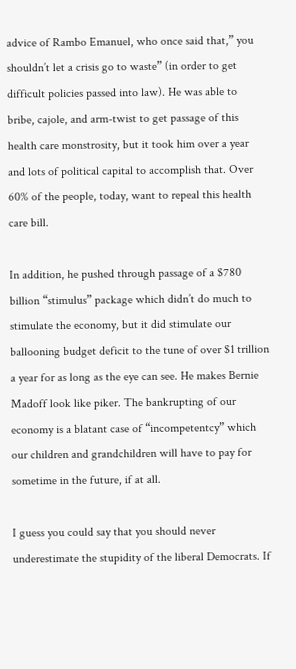advice of Rambo Emanuel, who once said that,” you shouldn’t let a crisis go to waste” (in order to get difficult policies passed into law). He was able to bribe, cajole, and arm-twist to get passage of this health care monstrosity, but it took him over a year and lots of political capital to accomplish that. Over 60% of the people, today, want to repeal this health care bill.

In addition, he pushed through passage of a $780 billion “stimulus” package which didn’t do much to stimulate the economy, but it did stimulate our ballooning budget deficit to the tune of over $1 trillion a year for as long as the eye can see. He makes Bernie Madoff look like piker. The bankrupting of our economy is a blatant case of “incompetentcy” which our children and grandchildren will have to pay for sometime in the future, if at all.

I guess you could say that you should never underestimate the stupidity of the liberal Democrats. If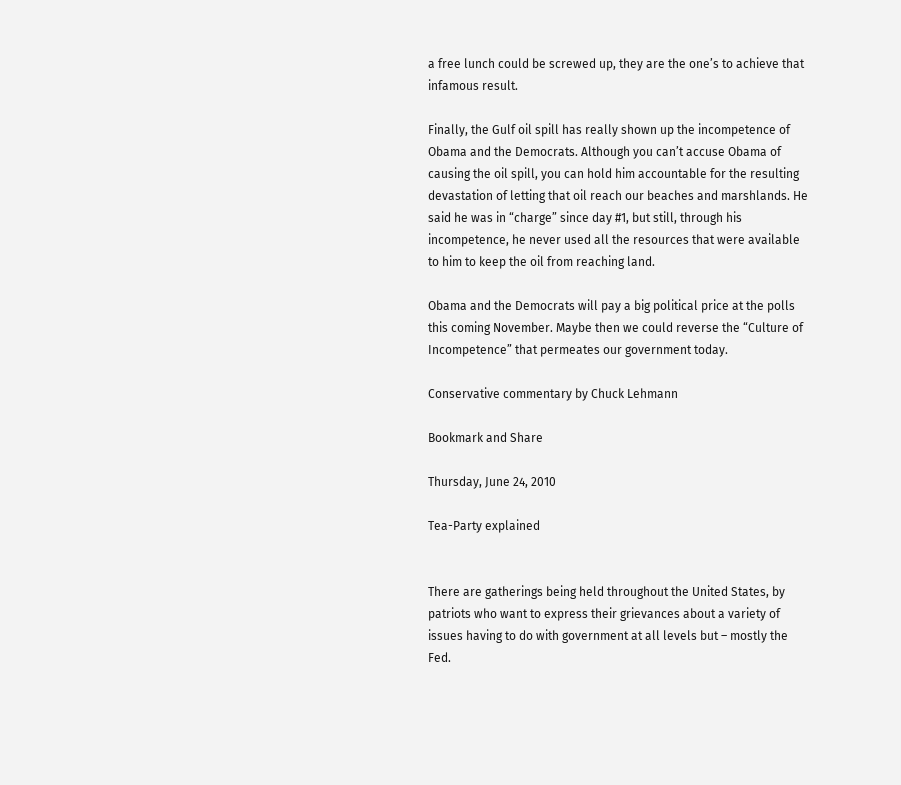a free lunch could be screwed up, they are the one’s to achieve that infamous result.

Finally, the Gulf oil spill has really shown up the incompetence of Obama and the Democrats. Although you can’t accuse Obama of causing the oil spill, you can hold him accountable for the resulting devastation of letting that oil reach our beaches and marshlands. He said he was in “charge” since day #1, but still, through his incompetence, he never used all the resources that were available to him to keep the oil from reaching land.

Obama and the Democrats will pay a big political price at the polls this coming November. Maybe then we could reverse the “Culture of Incompetence” that permeates our government today.

Conservative commentary by Chuck Lehmann

Bookmark and Share

Thursday, June 24, 2010

Tea-Party explained


There are gatherings being held throughout the United States, by patriots who want to express their grievances about a variety of issues having to do with government at all levels but – mostly the Fed.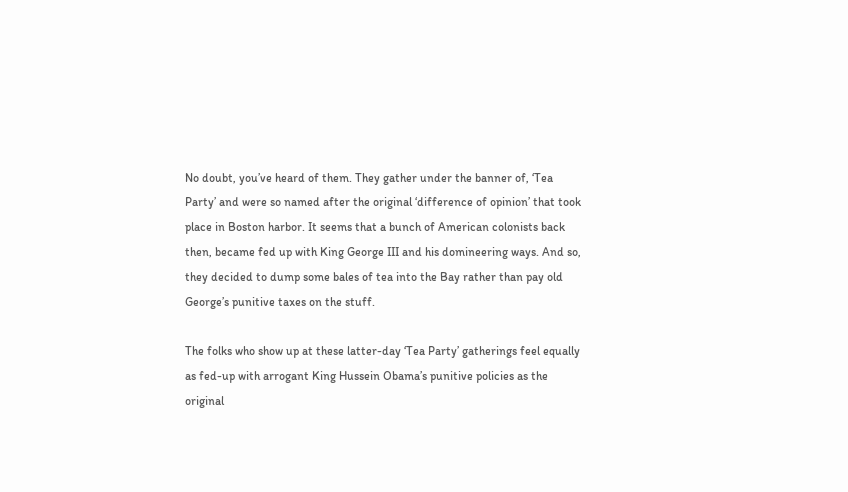No doubt, you’ve heard of them. They gather under the banner of, ‘Tea Party’ and were so named after the original ‘difference of opinion’ that took place in Boston harbor. It seems that a bunch of American colonists back then, became fed up with King George III and his domineering ways. And so, they decided to dump some bales of tea into the Bay rather than pay old George’s punitive taxes on the stuff.

The folks who show up at these latter-day ‘Tea Party’ gatherings feel equally as fed-up with arrogant King Hussein Obama’s punitive policies as the original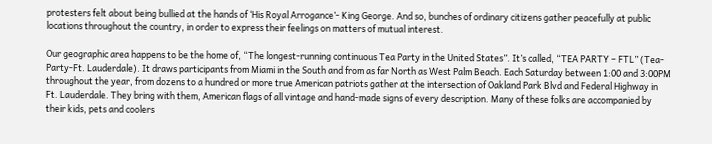protesters felt about being bullied at the hands of ‘His Royal Arrogance’- King George. And so, bunches of ordinary citizens gather peacefully at public locations throughout the country, in order to express their feelings on matters of mutual interest.

Our geographic area happens to be the home of, “The longest-running continuous Tea Party in the United States”. It’s called, “TEA PARTY – FTL” (Tea-Party-Ft. Lauderdale). It draws participants from Miami in the South and from as far North as West Palm Beach. Each Saturday between 1:00 and 3:00PM throughout the year, from dozens to a hundred or more true American patriots gather at the intersection of Oakland Park Blvd and Federal Highway in Ft. Lauderdale. They bring with them, American flags of all vintage and hand-made signs of every description. Many of these folks are accompanied by their kids, pets and coolers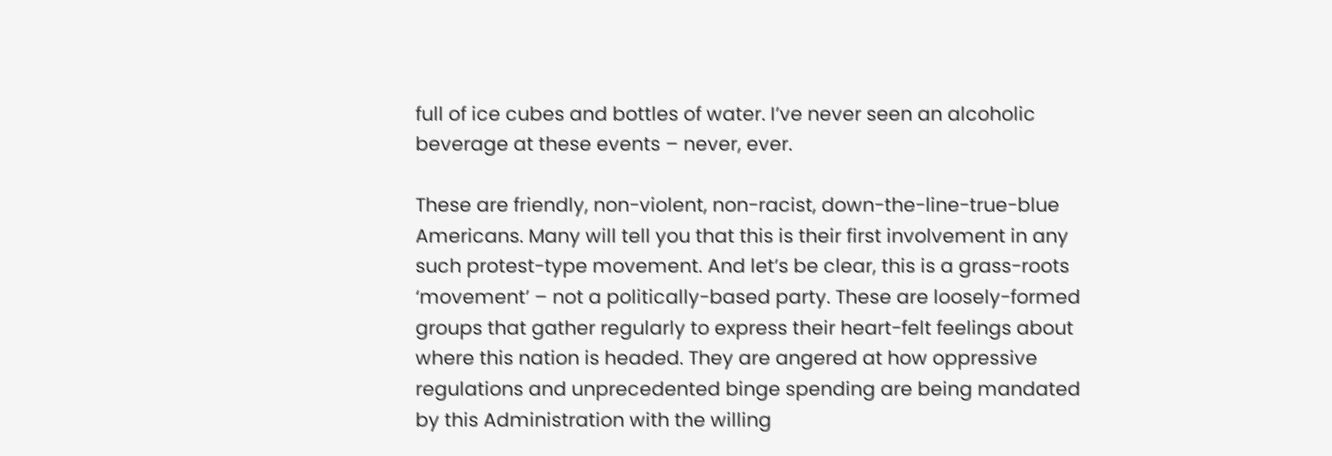full of ice cubes and bottles of water. I’ve never seen an alcoholic beverage at these events – never, ever.

These are friendly, non-violent, non-racist, down-the-line-true-blue Americans. Many will tell you that this is their first involvement in any such protest-type movement. And let’s be clear, this is a grass-roots ‘movement’ – not a politically-based party. These are loosely-formed groups that gather regularly to express their heart-felt feelings about where this nation is headed. They are angered at how oppressive regulations and unprecedented binge spending are being mandated by this Administration with the willing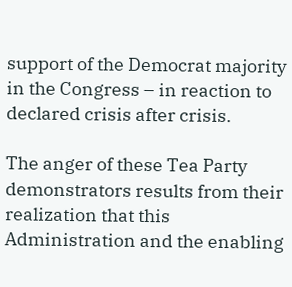support of the Democrat majority in the Congress – in reaction to declared crisis after crisis.

The anger of these Tea Party demonstrators results from their realization that this Administration and the enabling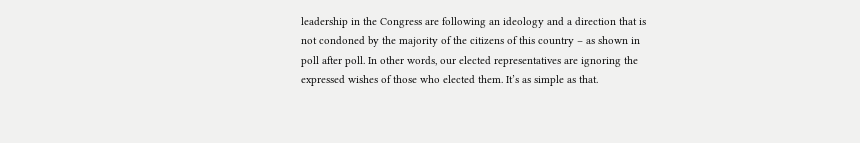leadership in the Congress are following an ideology and a direction that is not condoned by the majority of the citizens of this country – as shown in poll after poll. In other words, our elected representatives are ignoring the expressed wishes of those who elected them. It’s as simple as that.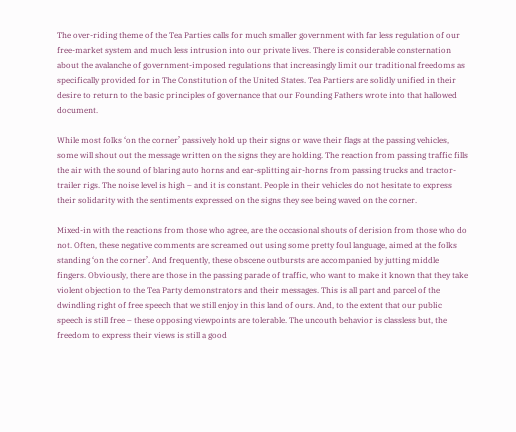The over-riding theme of the Tea Parties calls for much smaller government with far less regulation of our free-market system and much less intrusion into our private lives. There is considerable consternation about the avalanche of government-imposed regulations that increasingly limit our traditional freedoms as specifically provided for in The Constitution of the United States. Tea Partiers are solidly unified in their desire to return to the basic principles of governance that our Founding Fathers wrote into that hallowed document.

While most folks ‘on the corner’ passively hold up their signs or wave their flags at the passing vehicles, some will shout out the message written on the signs they are holding. The reaction from passing traffic fills the air with the sound of blaring auto horns and ear-splitting air-horns from passing trucks and tractor-trailer rigs. The noise level is high – and it is constant. People in their vehicles do not hesitate to express their solidarity with the sentiments expressed on the signs they see being waved on the corner.

Mixed-in with the reactions from those who agree, are the occasional shouts of derision from those who do not. Often, these negative comments are screamed out using some pretty foul language, aimed at the folks standing ‘on the corner’. And frequently, these obscene outbursts are accompanied by jutting middle fingers. Obviously, there are those in the passing parade of traffic, who want to make it known that they take violent objection to the Tea Party demonstrators and their messages. This is all part and parcel of the dwindling right of free speech that we still enjoy in this land of ours. And, to the extent that our public speech is still free – these opposing viewpoints are tolerable. The uncouth behavior is classless but, the freedom to express their views is still a good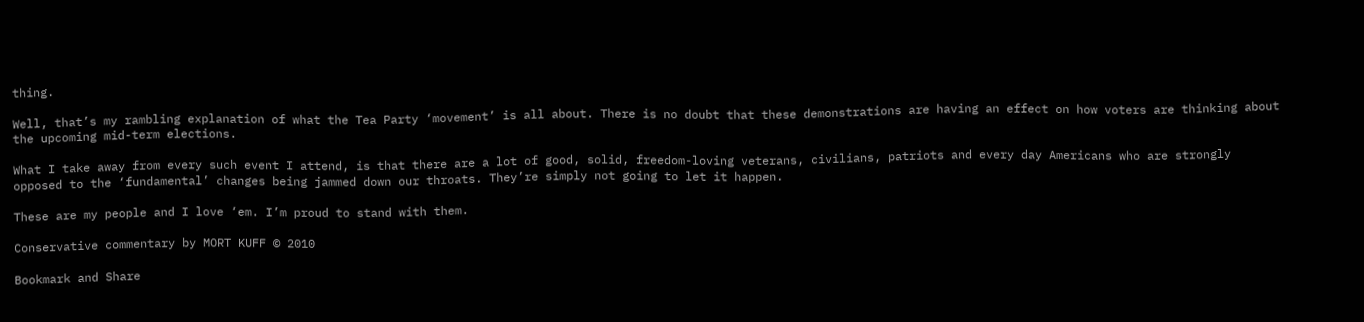thing.

Well, that’s my rambling explanation of what the Tea Party ‘movement’ is all about. There is no doubt that these demonstrations are having an effect on how voters are thinking about the upcoming mid-term elections.

What I take away from every such event I attend, is that there are a lot of good, solid, freedom-loving veterans, civilians, patriots and every day Americans who are strongly opposed to the ‘fundamental’ changes being jammed down our throats. They’re simply not going to let it happen.

These are my people and I love ‘em. I’m proud to stand with them.

Conservative commentary by MORT KUFF © 2010

Bookmark and Share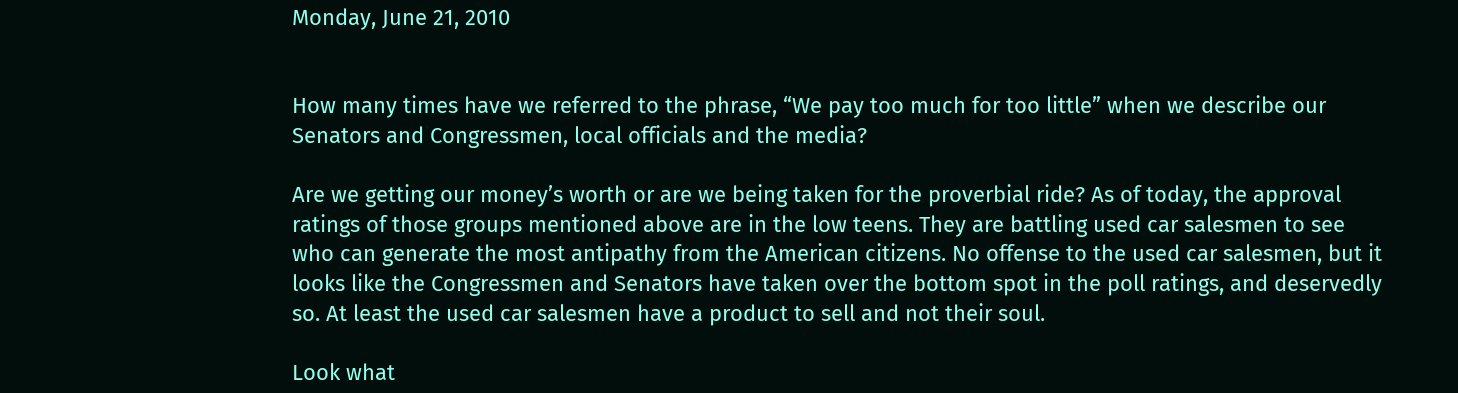Monday, June 21, 2010


How many times have we referred to the phrase, “We pay too much for too little” when we describe our Senators and Congressmen, local officials and the media?

Are we getting our money’s worth or are we being taken for the proverbial ride? As of today, the approval ratings of those groups mentioned above are in the low teens. They are battling used car salesmen to see who can generate the most antipathy from the American citizens. No offense to the used car salesmen, but it looks like the Congressmen and Senators have taken over the bottom spot in the poll ratings, and deservedly so. At least the used car salesmen have a product to sell and not their soul.

Look what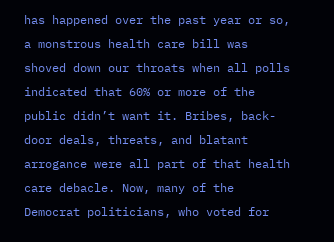has happened over the past year or so, a monstrous health care bill was shoved down our throats when all polls indicated that 60% or more of the public didn’t want it. Bribes, back-door deals, threats, and blatant arrogance were all part of that health care debacle. Now, many of the Democrat politicians, who voted for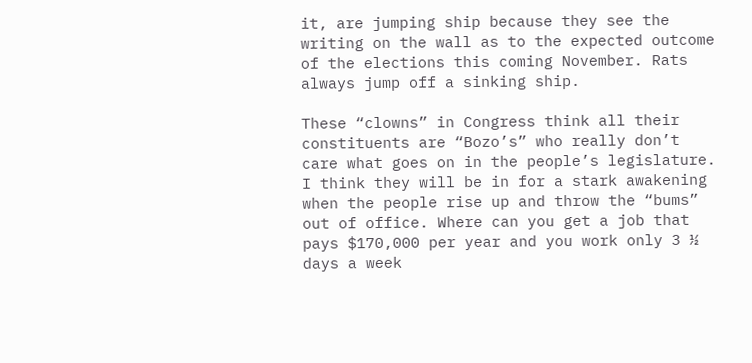it, are jumping ship because they see the writing on the wall as to the expected outcome of the elections this coming November. Rats always jump off a sinking ship.

These “clowns” in Congress think all their constituents are “Bozo’s” who really don’t care what goes on in the people’s legislature. I think they will be in for a stark awakening when the people rise up and throw the “bums” out of office. Where can you get a job that pays $170,000 per year and you work only 3 ½ days a week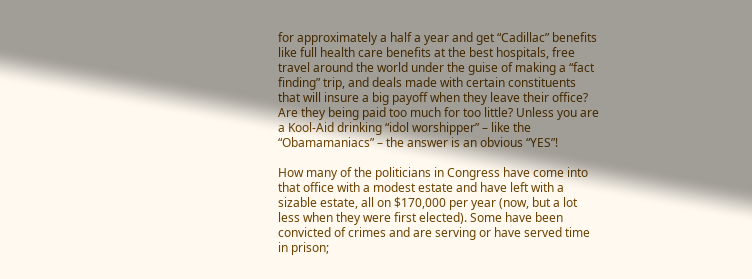for approximately a half a year and get “Cadillac” benefits like full health care benefits at the best hospitals, free travel around the world under the guise of making a “fact finding” trip, and deals made with certain constituents that will insure a big payoff when they leave their office? Are they being paid too much for too little? Unless you are a Kool-Aid drinking “idol worshipper” – like the “Obamamaniacs” – the answer is an obvious “YES”!

How many of the politicians in Congress have come into that office with a modest estate and have left with a sizable estate, all on $170,000 per year (now, but a lot less when they were first elected). Some have been convicted of crimes and are serving or have served time in prison;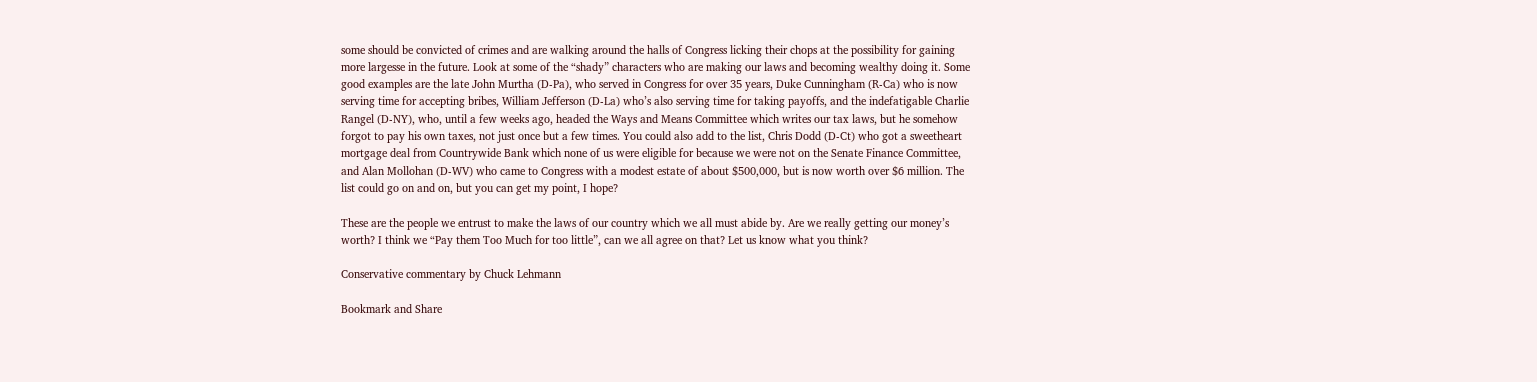some should be convicted of crimes and are walking around the halls of Congress licking their chops at the possibility for gaining more largesse in the future. Look at some of the “shady” characters who are making our laws and becoming wealthy doing it. Some good examples are the late John Murtha (D-Pa), who served in Congress for over 35 years, Duke Cunningham (R-Ca) who is now serving time for accepting bribes, William Jefferson (D-La) who’s also serving time for taking payoffs, and the indefatigable Charlie Rangel (D-NY), who, until a few weeks ago, headed the Ways and Means Committee which writes our tax laws, but he somehow forgot to pay his own taxes, not just once but a few times. You could also add to the list, Chris Dodd (D-Ct) who got a sweetheart mortgage deal from Countrywide Bank which none of us were eligible for because we were not on the Senate Finance Committee, and Alan Mollohan (D-WV) who came to Congress with a modest estate of about $500,000, but is now worth over $6 million. The list could go on and on, but you can get my point, I hope?

These are the people we entrust to make the laws of our country which we all must abide by. Are we really getting our money’s worth? I think we “Pay them Too Much for too little”, can we all agree on that? Let us know what you think?

Conservative commentary by Chuck Lehmann

Bookmark and Share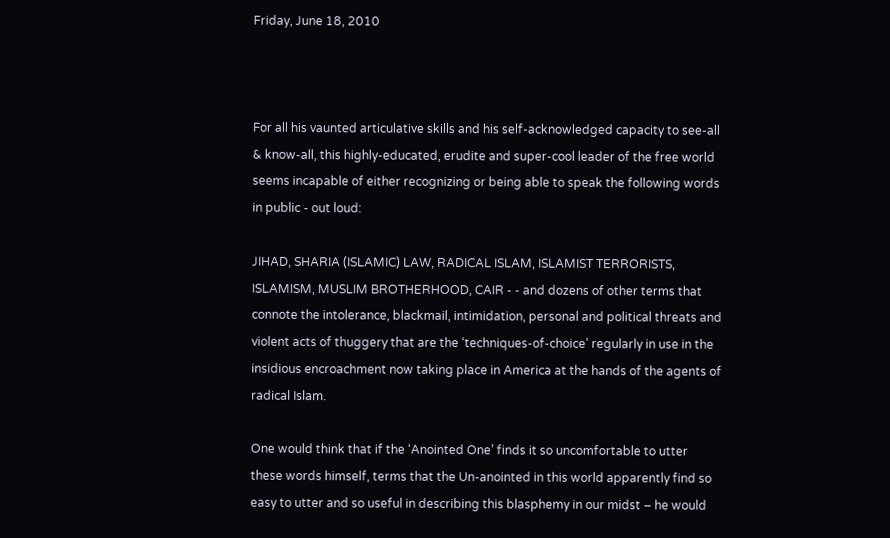Friday, June 18, 2010



For all his vaunted articulative skills and his self-acknowledged capacity to see-all & know-all, this highly-educated, erudite and super-cool leader of the free world seems incapable of either recognizing or being able to speak the following words in public - out loud:

JIHAD, SHARIA (ISLAMIC) LAW, RADICAL ISLAM, ISLAMIST TERRORISTS, ISLAMISM, MUSLIM BROTHERHOOD, CAIR - - and dozens of other terms that connote the intolerance, blackmail, intimidation, personal and political threats and violent acts of thuggery that are the ‘techniques-of-choice’ regularly in use in the insidious encroachment now taking place in America at the hands of the agents of radical Islam.

One would think that if the ‘Anointed One’ finds it so uncomfortable to utter these words himself, terms that the Un-anointed in this world apparently find so easy to utter and so useful in describing this blasphemy in our midst – he would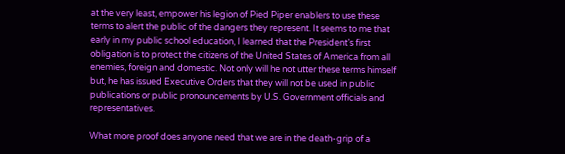at the very least, empower his legion of Pied Piper enablers to use these terms to alert the public of the dangers they represent. It seems to me that early in my public school education, I learned that the President’s first obligation is to protect the citizens of the United States of America from all enemies, foreign and domestic. Not only will he not utter these terms himself but, he has issued Executive Orders that they will not be used in public publications or public pronouncements by U.S. Government officials and representatives.

What more proof does anyone need that we are in the death-grip of a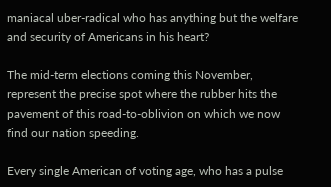maniacal uber-radical who has anything but the welfare and security of Americans in his heart?

The mid-term elections coming this November, represent the precise spot where the rubber hits the pavement of this road-to-oblivion on which we now find our nation speeding.

Every single American of voting age, who has a pulse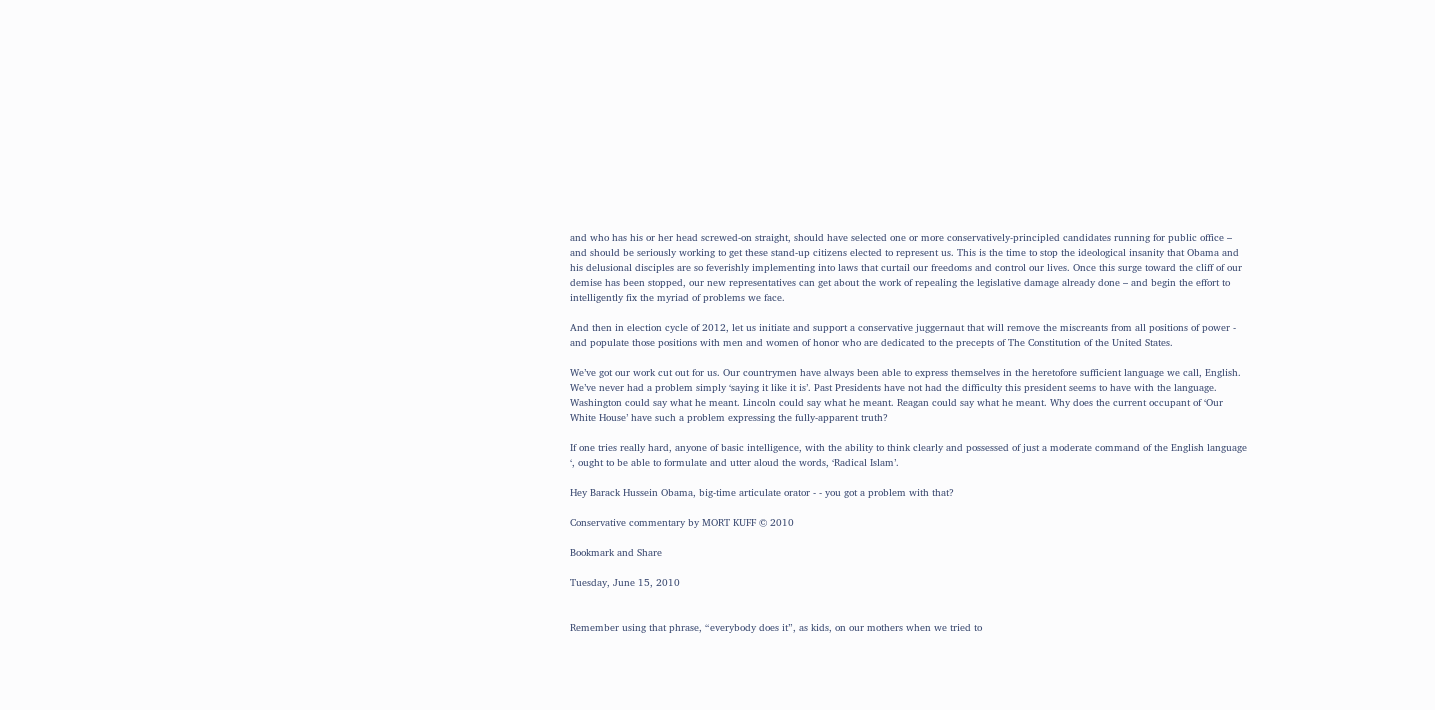and who has his or her head screwed-on straight, should have selected one or more conservatively-principled candidates running for public office – and should be seriously working to get these stand-up citizens elected to represent us. This is the time to stop the ideological insanity that Obama and his delusional disciples are so feverishly implementing into laws that curtail our freedoms and control our lives. Once this surge toward the cliff of our demise has been stopped, our new representatives can get about the work of repealing the legislative damage already done – and begin the effort to intelligently fix the myriad of problems we face.

And then in election cycle of 2012, let us initiate and support a conservative juggernaut that will remove the miscreants from all positions of power - and populate those positions with men and women of honor who are dedicated to the precepts of The Constitution of the United States.

We’ve got our work cut out for us. Our countrymen have always been able to express themselves in the heretofore sufficient language we call, English. We’ve never had a problem simply ‘saying it like it is’. Past Presidents have not had the difficulty this president seems to have with the language. Washington could say what he meant. Lincoln could say what he meant. Reagan could say what he meant. Why does the current occupant of ‘Our White House’ have such a problem expressing the fully-apparent truth?

If one tries really hard, anyone of basic intelligence, with the ability to think clearly and possessed of just a moderate command of the English language ‘, ought to be able to formulate and utter aloud the words, ‘Radical Islam’.

Hey Barack Hussein Obama, big-time articulate orator - - you got a problem with that?

Conservative commentary by MORT KUFF © 2010

Bookmark and Share

Tuesday, June 15, 2010


Remember using that phrase, “everybody does it”, as kids, on our mothers when we tried to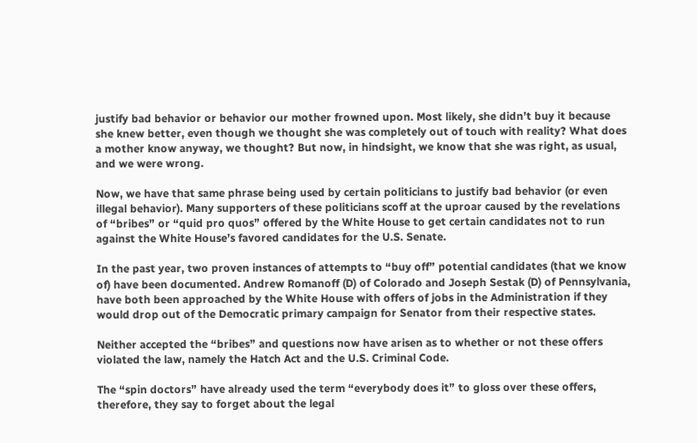justify bad behavior or behavior our mother frowned upon. Most likely, she didn’t buy it because she knew better, even though we thought she was completely out of touch with reality? What does a mother know anyway, we thought? But now, in hindsight, we know that she was right, as usual, and we were wrong.

Now, we have that same phrase being used by certain politicians to justify bad behavior (or even illegal behavior). Many supporters of these politicians scoff at the uproar caused by the revelations of “bribes” or “quid pro quos” offered by the White House to get certain candidates not to run against the White House’s favored candidates for the U.S. Senate.

In the past year, two proven instances of attempts to “buy off” potential candidates (that we know of) have been documented. Andrew Romanoff (D) of Colorado and Joseph Sestak (D) of Pennsylvania, have both been approached by the White House with offers of jobs in the Administration if they would drop out of the Democratic primary campaign for Senator from their respective states.

Neither accepted the “bribes” and questions now have arisen as to whether or not these offers violated the law, namely the Hatch Act and the U.S. Criminal Code.

The “spin doctors” have already used the term “everybody does it” to gloss over these offers, therefore, they say to forget about the legal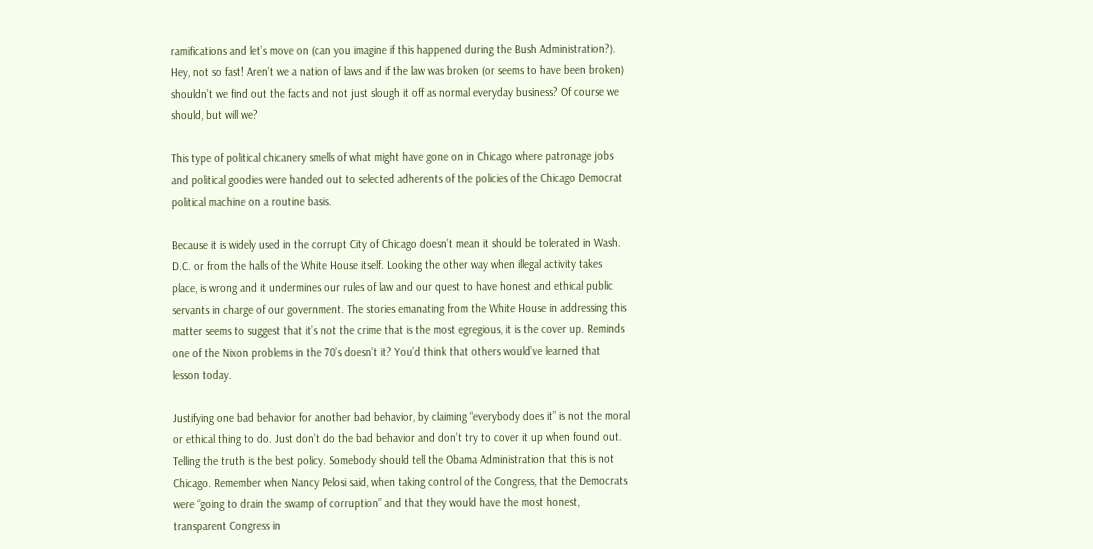ramifications and let’s move on (can you imagine if this happened during the Bush Administration?). Hey, not so fast! Aren’t we a nation of laws and if the law was broken (or seems to have been broken) shouldn’t we find out the facts and not just slough it off as normal everyday business? Of course we should, but will we?

This type of political chicanery smells of what might have gone on in Chicago where patronage jobs and political goodies were handed out to selected adherents of the policies of the Chicago Democrat political machine on a routine basis.

Because it is widely used in the corrupt City of Chicago doesn’t mean it should be tolerated in Wash. D.C. or from the halls of the White House itself. Looking the other way when illegal activity takes place, is wrong and it undermines our rules of law and our quest to have honest and ethical public servants in charge of our government. The stories emanating from the White House in addressing this matter seems to suggest that it’s not the crime that is the most egregious, it is the cover up. Reminds one of the Nixon problems in the 70’s doesn’t it? You’d think that others would’ve learned that lesson today.

Justifying one bad behavior for another bad behavior, by claiming “everybody does it” is not the moral or ethical thing to do. Just don’t do the bad behavior and don’t try to cover it up when found out. Telling the truth is the best policy. Somebody should tell the Obama Administration that this is not Chicago. Remember when Nancy Pelosi said, when taking control of the Congress, that the Democrats were “going to drain the swamp of corruption” and that they would have the most honest, transparent Congress in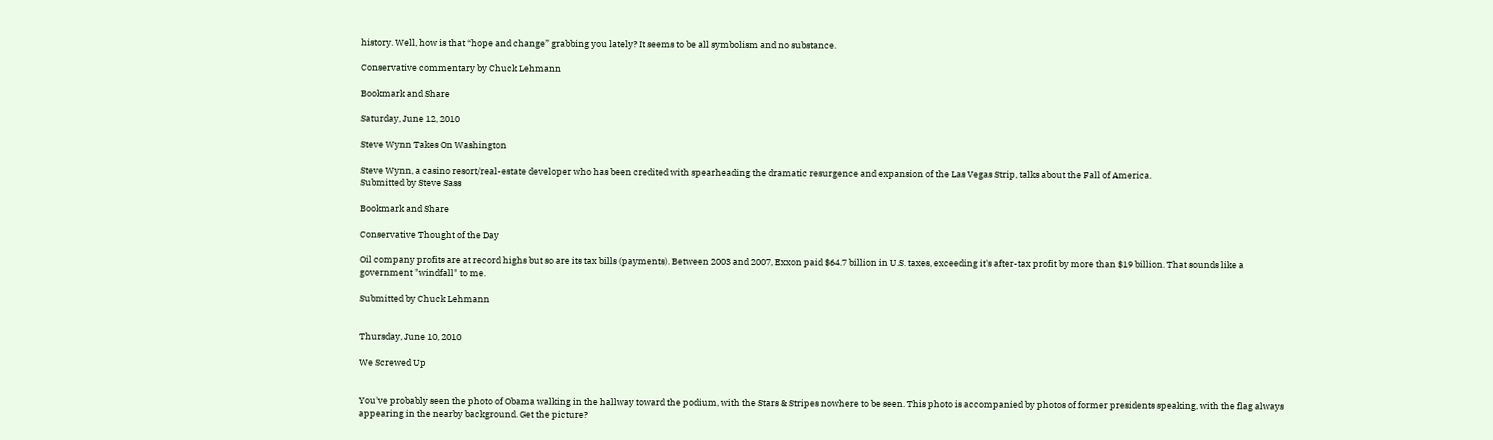history. Well, how is that “hope and change” grabbing you lately? It seems to be all symbolism and no substance.

Conservative commentary by Chuck Lehmann

Bookmark and Share

Saturday, June 12, 2010

Steve Wynn Takes On Washington

Steve Wynn, a casino resort/real-estate developer who has been credited with spearheading the dramatic resurgence and expansion of the Las Vegas Strip, talks about the Fall of America.
Submitted by Steve Sass

Bookmark and Share

Conservative Thought of the Day

Oil company profits are at record highs but so are its tax bills (payments). Between 2003 and 2007, Exxon paid $64.7 billion in U.S. taxes, exceeding it's after-tax profit by more than $19 billion. That sounds like a government "windfall" to me.

Submitted by Chuck Lehmann


Thursday, June 10, 2010

We Screwed Up


You've probably seen the photo of Obama walking in the hallway toward the podium, with the Stars & Stripes nowhere to be seen. This photo is accompanied by photos of former presidents speaking, with the flag always appearing in the nearby background. Get the picture?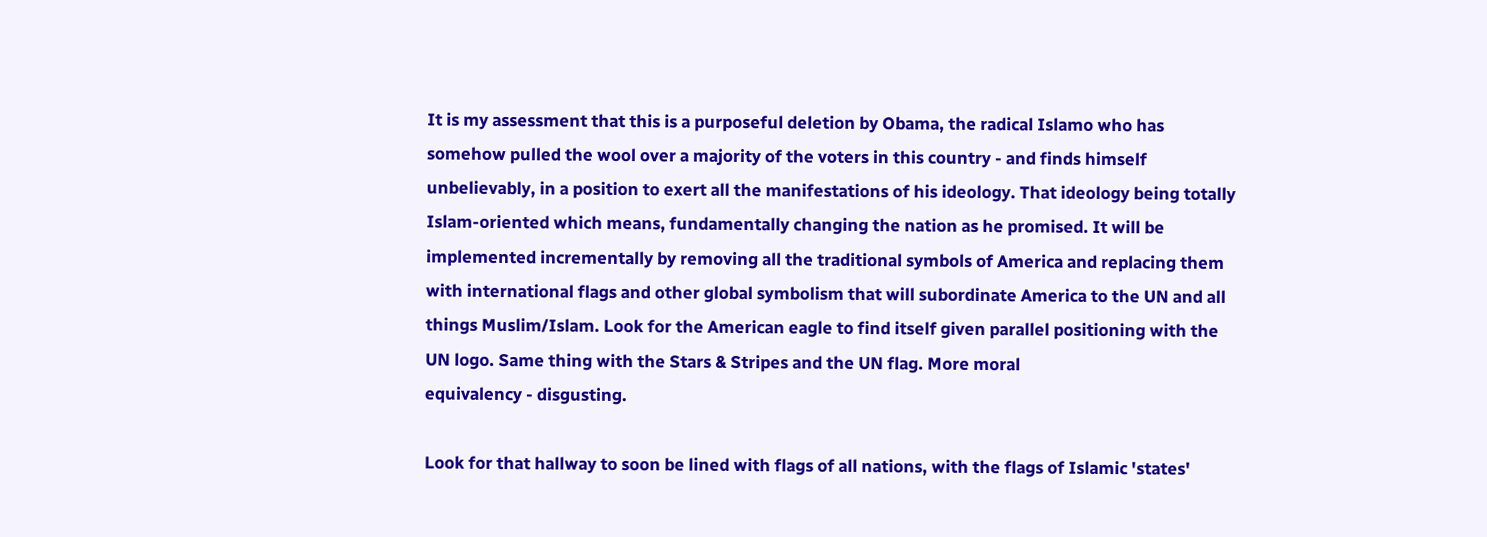It is my assessment that this is a purposeful deletion by Obama, the radical Islamo who has somehow pulled the wool over a majority of the voters in this country - and finds himself unbelievably, in a position to exert all the manifestations of his ideology. That ideology being totally Islam-oriented which means, fundamentally changing the nation as he promised. It will be implemented incrementally by removing all the traditional symbols of America and replacing them with international flags and other global symbolism that will subordinate America to the UN and all things Muslim/Islam. Look for the American eagle to find itself given parallel positioning with the UN logo. Same thing with the Stars & Stripes and the UN flag. More moral
equivalency - disgusting.

Look for that hallway to soon be lined with flags of all nations, with the flags of Islamic 'states'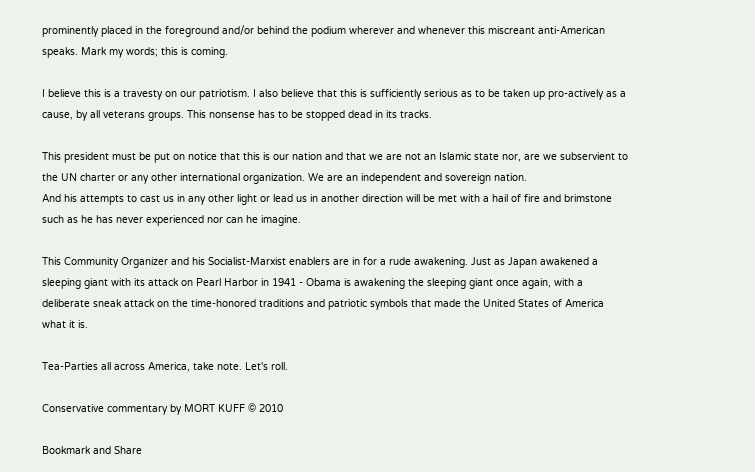prominently placed in the foreground and/or behind the podium wherever and whenever this miscreant anti-American speaks. Mark my words; this is coming.

I believe this is a travesty on our patriotism. I also believe that this is sufficiently serious as to be taken up pro-actively as a cause, by all veterans groups. This nonsense has to be stopped dead in its tracks.

This president must be put on notice that this is our nation and that we are not an Islamic state nor, are we subservient to the UN charter or any other international organization. We are an independent and sovereign nation.
And his attempts to cast us in any other light or lead us in another direction will be met with a hail of fire and brimstone such as he has never experienced nor can he imagine.

This Community Organizer and his Socialist-Marxist enablers are in for a rude awakening. Just as Japan awakened a sleeping giant with its attack on Pearl Harbor in 1941 - Obama is awakening the sleeping giant once again, with a deliberate sneak attack on the time-honored traditions and patriotic symbols that made the United States of America what it is.

Tea-Parties all across America, take note. Let's roll.

Conservative commentary by MORT KUFF © 2010

Bookmark and Share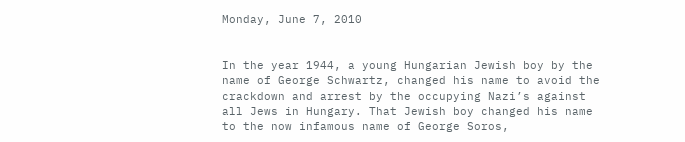Monday, June 7, 2010


In the year 1944, a young Hungarian Jewish boy by the name of George Schwartz, changed his name to avoid the crackdown and arrest by the occupying Nazi’s against all Jews in Hungary. That Jewish boy changed his name to the now infamous name of George Soros,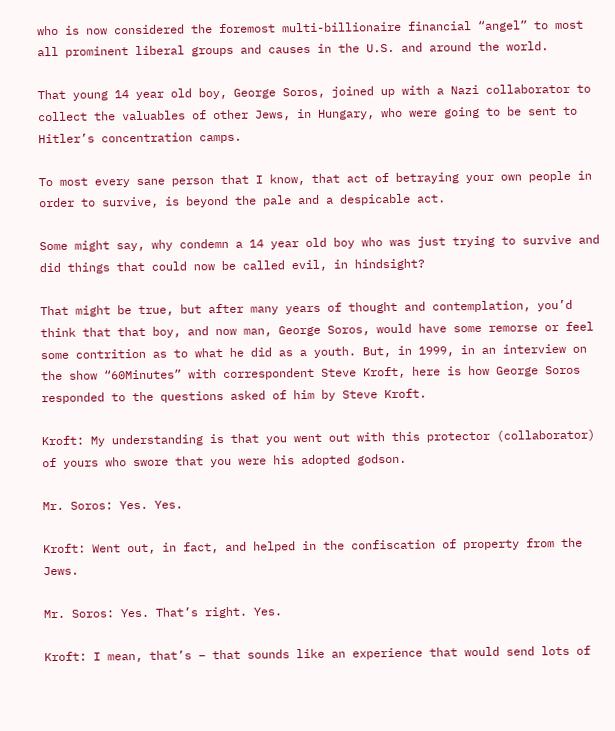who is now considered the foremost multi-billionaire financial “angel” to most all prominent liberal groups and causes in the U.S. and around the world.

That young 14 year old boy, George Soros, joined up with a Nazi collaborator to collect the valuables of other Jews, in Hungary, who were going to be sent to Hitler’s concentration camps.

To most every sane person that I know, that act of betraying your own people in order to survive, is beyond the pale and a despicable act.

Some might say, why condemn a 14 year old boy who was just trying to survive and did things that could now be called evil, in hindsight?

That might be true, but after many years of thought and contemplation, you’d think that that boy, and now man, George Soros, would have some remorse or feel some contrition as to what he did as a youth. But, in 1999, in an interview on the show “60Minutes” with correspondent Steve Kroft, here is how George Soros responded to the questions asked of him by Steve Kroft.

Kroft: My understanding is that you went out with this protector (collaborator) of yours who swore that you were his adopted godson.

Mr. Soros: Yes. Yes.

Kroft: Went out, in fact, and helped in the confiscation of property from the Jews.

Mr. Soros: Yes. That’s right. Yes.

Kroft: I mean, that’s – that sounds like an experience that would send lots of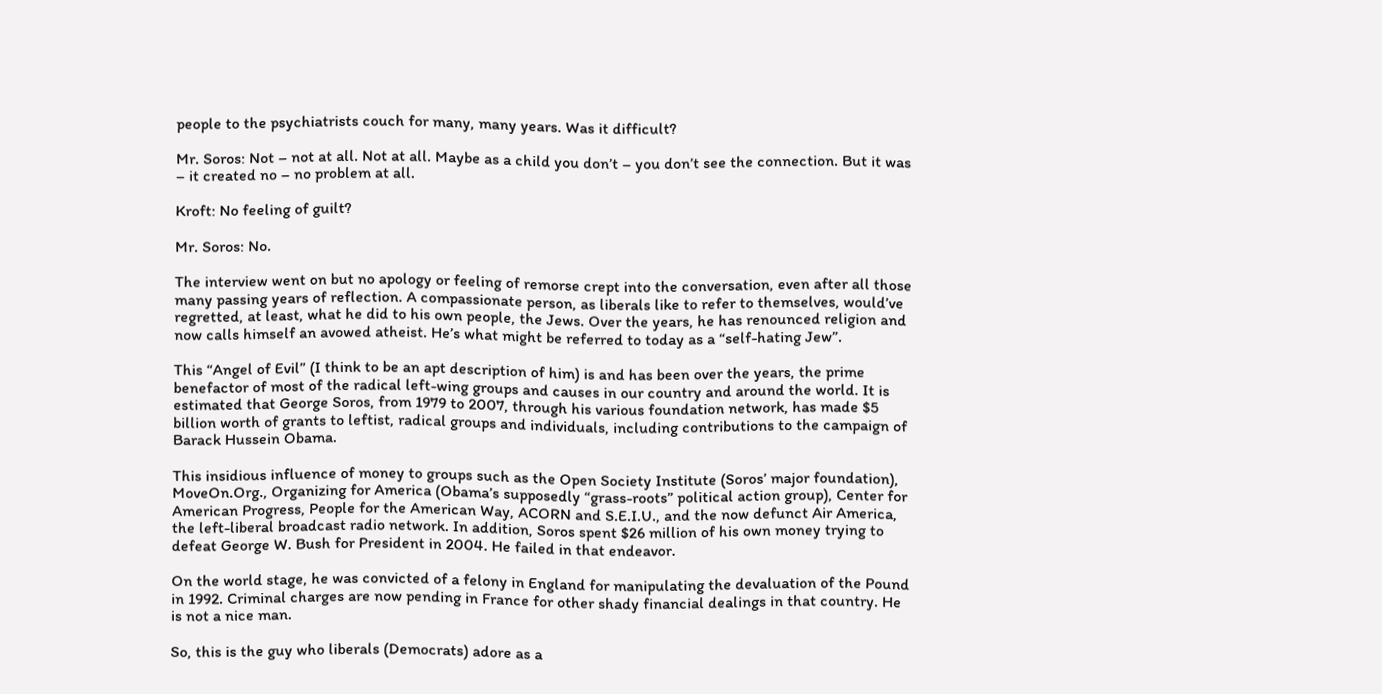people to the psychiatrists couch for many, many years. Was it difficult?

Mr. Soros: Not – not at all. Not at all. Maybe as a child you don’t – you don’t see the connection. But it was – it created no – no problem at all.

Kroft: No feeling of guilt?

Mr. Soros: No.

The interview went on but no apology or feeling of remorse crept into the conversation, even after all those many passing years of reflection. A compassionate person, as liberals like to refer to themselves, would’ve regretted, at least, what he did to his own people, the Jews. Over the years, he has renounced religion and now calls himself an avowed atheist. He’s what might be referred to today as a “self-hating Jew”.

This “Angel of Evil” (I think to be an apt description of him) is and has been over the years, the prime benefactor of most of the radical left-wing groups and causes in our country and around the world. It is estimated that George Soros, from 1979 to 2007, through his various foundation network, has made $5 billion worth of grants to leftist, radical groups and individuals, including contributions to the campaign of Barack Hussein Obama.

This insidious influence of money to groups such as the Open Society Institute (Soros’ major foundation), MoveOn.Org., Organizing for America (Obama’s supposedly “grass-roots” political action group), Center for American Progress, People for the American Way, ACORN and S.E.I.U., and the now defunct Air America, the left-liberal broadcast radio network. In addition, Soros spent $26 million of his own money trying to defeat George W. Bush for President in 2004. He failed in that endeavor.

On the world stage, he was convicted of a felony in England for manipulating the devaluation of the Pound in 1992. Criminal charges are now pending in France for other shady financial dealings in that country. He is not a nice man.

So, this is the guy who liberals (Democrats) adore as a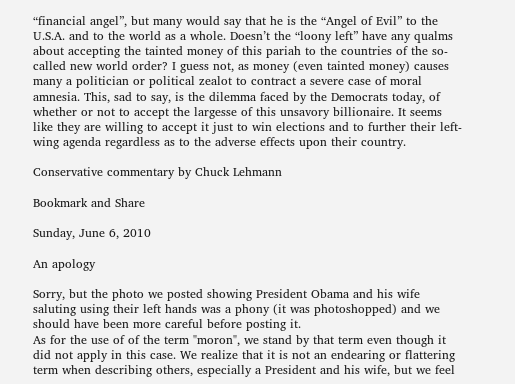“financial angel”, but many would say that he is the “Angel of Evil” to the U.S.A. and to the world as a whole. Doesn’t the “loony left” have any qualms about accepting the tainted money of this pariah to the countries of the so-called new world order? I guess not, as money (even tainted money) causes many a politician or political zealot to contract a severe case of moral amnesia. This, sad to say, is the dilemma faced by the Democrats today, of whether or not to accept the largesse of this unsavory billionaire. It seems like they are willing to accept it just to win elections and to further their left-wing agenda regardless as to the adverse effects upon their country.

Conservative commentary by Chuck Lehmann

Bookmark and Share

Sunday, June 6, 2010

An apology

Sorry, but the photo we posted showing President Obama and his wife saluting using their left hands was a phony (it was photoshopped) and we should have been more careful before posting it.
As for the use of of the term "moron", we stand by that term even though it did not apply in this case. We realize that it is not an endearing or flattering term when describing others, especially a President and his wife, but we feel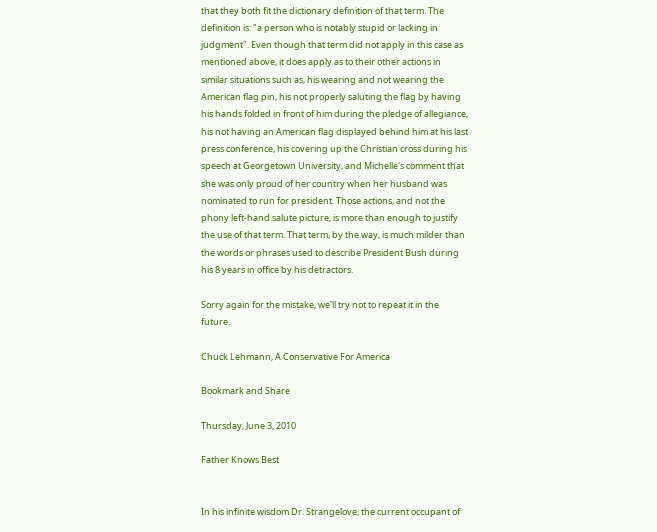that they both fit the dictionary definition of that term. The definition is: "a person who is notably stupid or lacking in judgment". Even though that term did not apply in this case as mentioned above, it does apply as to their other actions in similar situations such as, his wearing and not wearing the American flag pin, his not properly saluting the flag by having his hands folded in front of him during the pledge of allegiance, his not having an American flag displayed behind him at his last press conference, his covering up the Christian cross during his speech at Georgetown University, and Michelle's comment that she was only proud of her country when her husband was nominated to run for president. Those actions, and not the phony left-hand salute picture, is more than enough to justify the use of that term. That term, by the way, is much milder than the words or phrases used to describe President Bush during his 8 years in office by his detractors.

Sorry again for the mistake, we'll try not to repeat it in the future.

Chuck Lehmann, A Conservative For America

Bookmark and Share

Thursday, June 3, 2010

Father Knows Best


In his infinite wisdom Dr. Strangelove, the current occupant of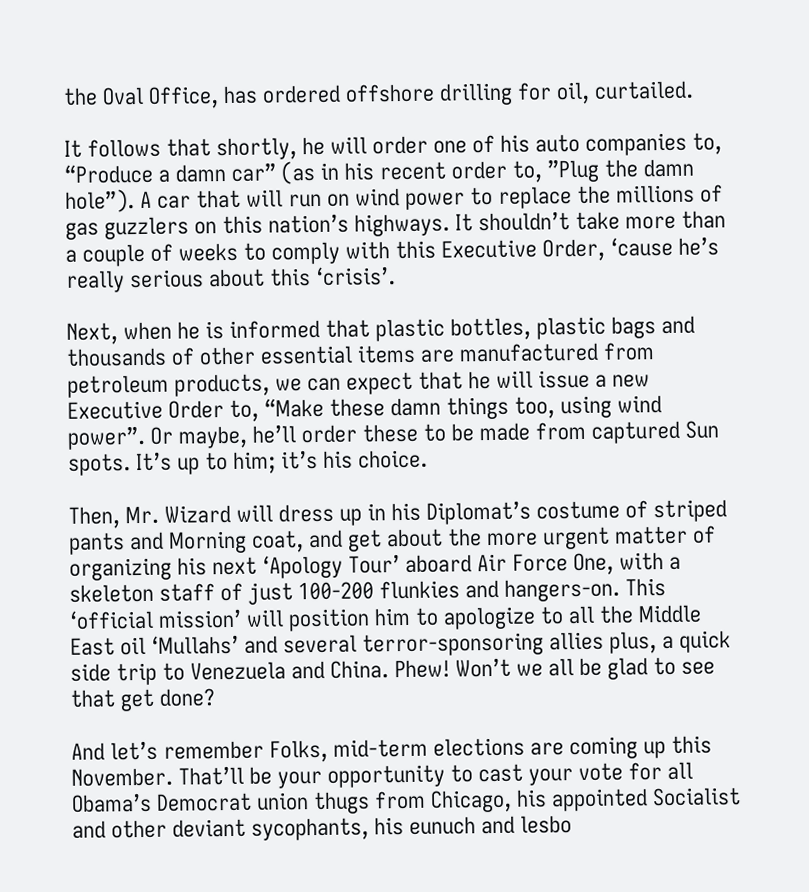the Oval Office, has ordered offshore drilling for oil, curtailed.

It follows that shortly, he will order one of his auto companies to, “Produce a damn car” (as in his recent order to, ”Plug the damn hole”). A car that will run on wind power to replace the millions of gas guzzlers on this nation’s highways. It shouldn’t take more than a couple of weeks to comply with this Executive Order, ‘cause he’s really serious about this ‘crisis’.

Next, when he is informed that plastic bottles, plastic bags and thousands of other essential items are manufactured from petroleum products, we can expect that he will issue a new Executive Order to, “Make these damn things too, using wind power”. Or maybe, he’ll order these to be made from captured Sun spots. It’s up to him; it’s his choice.

Then, Mr. Wizard will dress up in his Diplomat’s costume of striped pants and Morning coat, and get about the more urgent matter of organizing his next ‘Apology Tour’ aboard Air Force One, with a skeleton staff of just 100-200 flunkies and hangers-on. This ‘official mission’ will position him to apologize to all the Middle East oil ‘Mullahs’ and several terror-sponsoring allies plus, a quick side trip to Venezuela and China. Phew! Won’t we all be glad to see that get done?

And let’s remember Folks, mid-term elections are coming up this November. That’ll be your opportunity to cast your vote for all Obama’s Democrat union thugs from Chicago, his appointed Socialist and other deviant sycophants, his eunuch and lesbo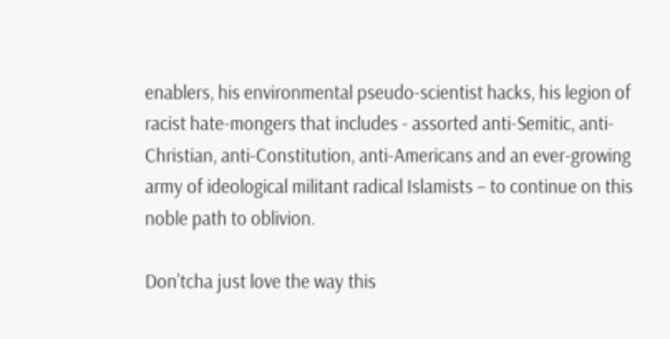enablers, his environmental pseudo-scientist hacks, his legion of racist hate-mongers that includes - assorted anti-Semitic, anti-Christian, anti-Constitution, anti-Americans and an ever-growing army of ideological militant radical Islamists – to continue on this noble path to oblivion.

Don’tcha just love the way this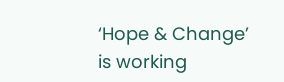‘Hope & Change’ is working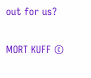out for us?

MORT KUFF ©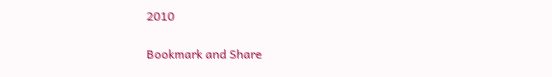2010

Bookmark and Share